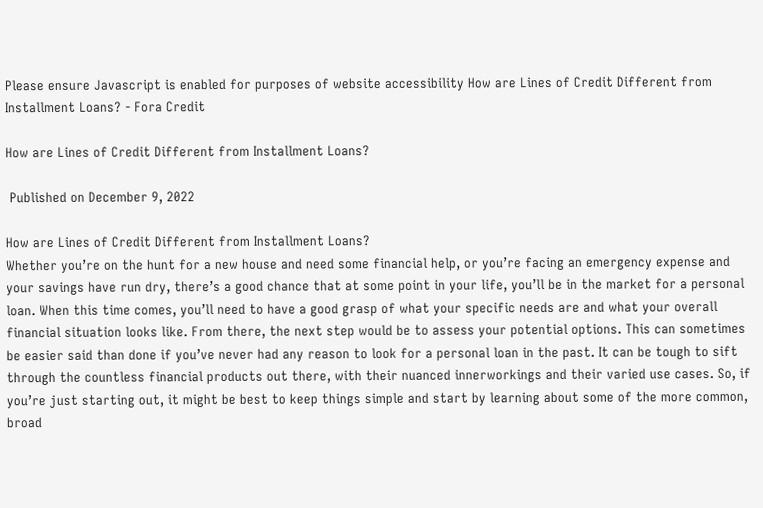Please ensure Javascript is enabled for purposes of website accessibility How are Lines of Credit Different from Installment Loans? - Fora Credit

How are Lines of Credit Different from Installment Loans?

 Published on December 9, 2022

How are Lines of Credit Different from Installment Loans?
Whether you’re on the hunt for a new house and need some financial help, or you’re facing an emergency expense and your savings have run dry, there’s a good chance that at some point in your life, you’ll be in the market for a personal loan. When this time comes, you’ll need to have a good grasp of what your specific needs are and what your overall financial situation looks like. From there, the next step would be to assess your potential options. This can sometimes be easier said than done if you’ve never had any reason to look for a personal loan in the past. It can be tough to sift through the countless financial products out there, with their nuanced innerworkings and their varied use cases. So, if you’re just starting out, it might be best to keep things simple and start by learning about some of the more common, broad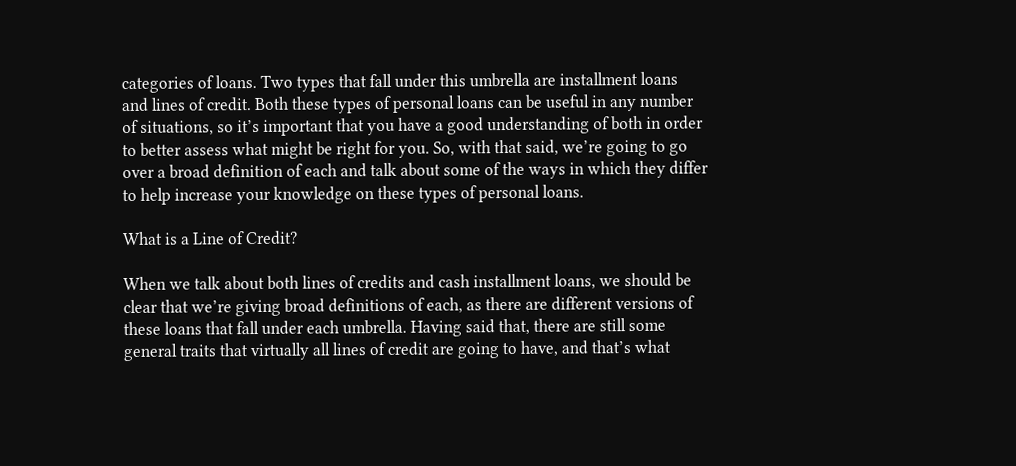categories of loans. Two types that fall under this umbrella are installment loans and lines of credit. Both these types of personal loans can be useful in any number of situations, so it’s important that you have a good understanding of both in order to better assess what might be right for you. So, with that said, we’re going to go over a broad definition of each and talk about some of the ways in which they differ to help increase your knowledge on these types of personal loans.

What is a Line of Credit?

When we talk about both lines of credits and cash installment loans, we should be clear that we’re giving broad definitions of each, as there are different versions of these loans that fall under each umbrella. Having said that, there are still some general traits that virtually all lines of credit are going to have, and that’s what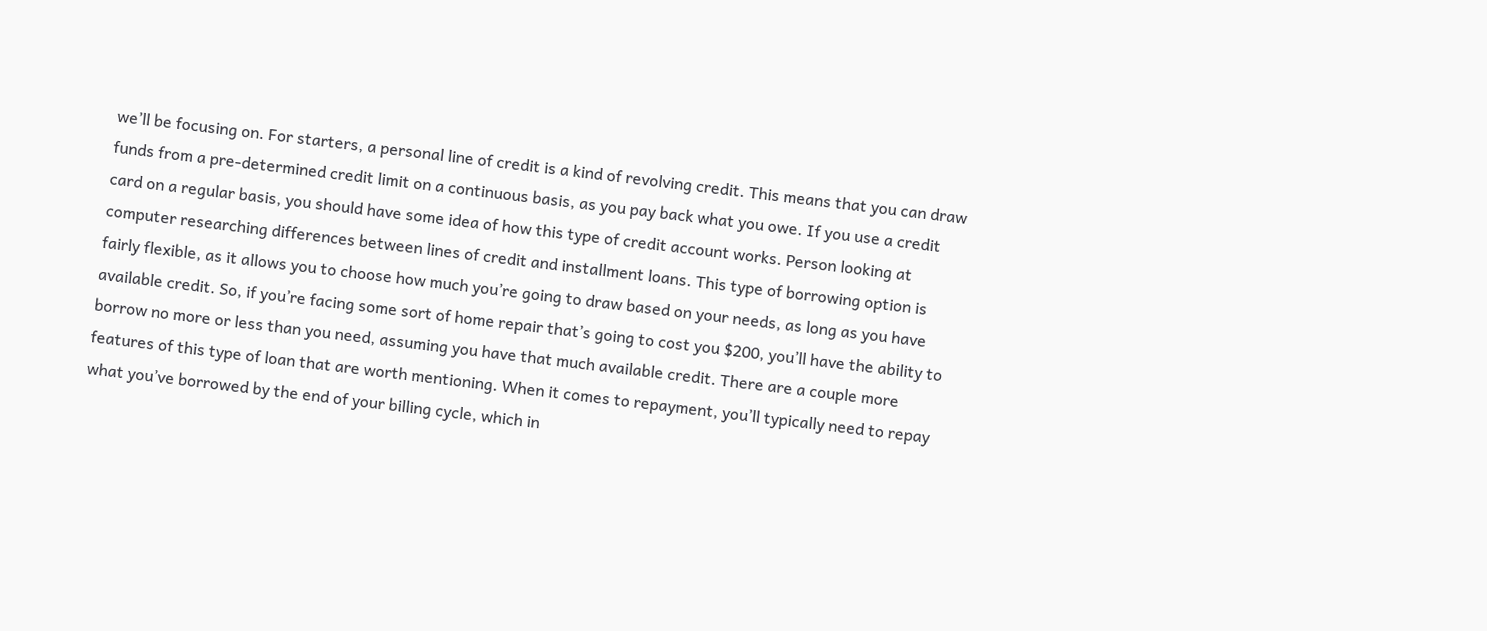we’ll be focusing on. For starters, a personal line of credit is a kind of revolving credit. This means that you can draw funds from a pre-determined credit limit on a continuous basis, as you pay back what you owe. If you use a credit card on a regular basis, you should have some idea of how this type of credit account works. Person looking at computer researching differences between lines of credit and installment loans. This type of borrowing option is fairly flexible, as it allows you to choose how much you’re going to draw based on your needs, as long as you have available credit. So, if you’re facing some sort of home repair that’s going to cost you $200, you’ll have the ability to borrow no more or less than you need, assuming you have that much available credit. There are a couple more features of this type of loan that are worth mentioning. When it comes to repayment, you’ll typically need to repay what you’ve borrowed by the end of your billing cycle, which in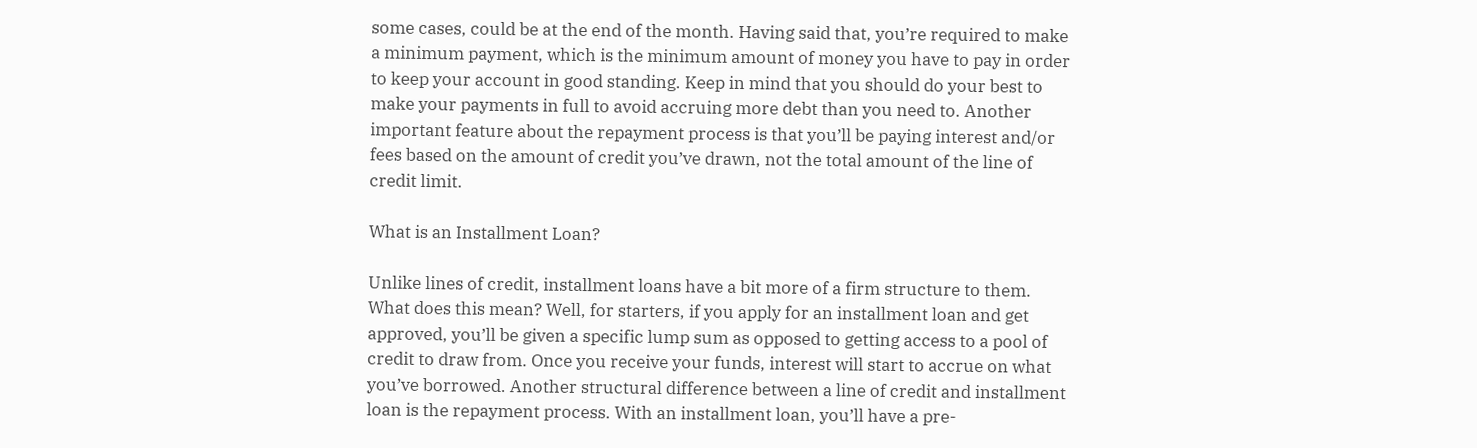some cases, could be at the end of the month. Having said that, you’re required to make a minimum payment, which is the minimum amount of money you have to pay in order to keep your account in good standing. Keep in mind that you should do your best to make your payments in full to avoid accruing more debt than you need to. Another important feature about the repayment process is that you’ll be paying interest and/or fees based on the amount of credit you’ve drawn, not the total amount of the line of credit limit.

What is an Installment Loan?

Unlike lines of credit, installment loans have a bit more of a firm structure to them. What does this mean? Well, for starters, if you apply for an installment loan and get approved, you’ll be given a specific lump sum as opposed to getting access to a pool of credit to draw from. Once you receive your funds, interest will start to accrue on what you’ve borrowed. Another structural difference between a line of credit and installment loan is the repayment process. With an installment loan, you’ll have a pre-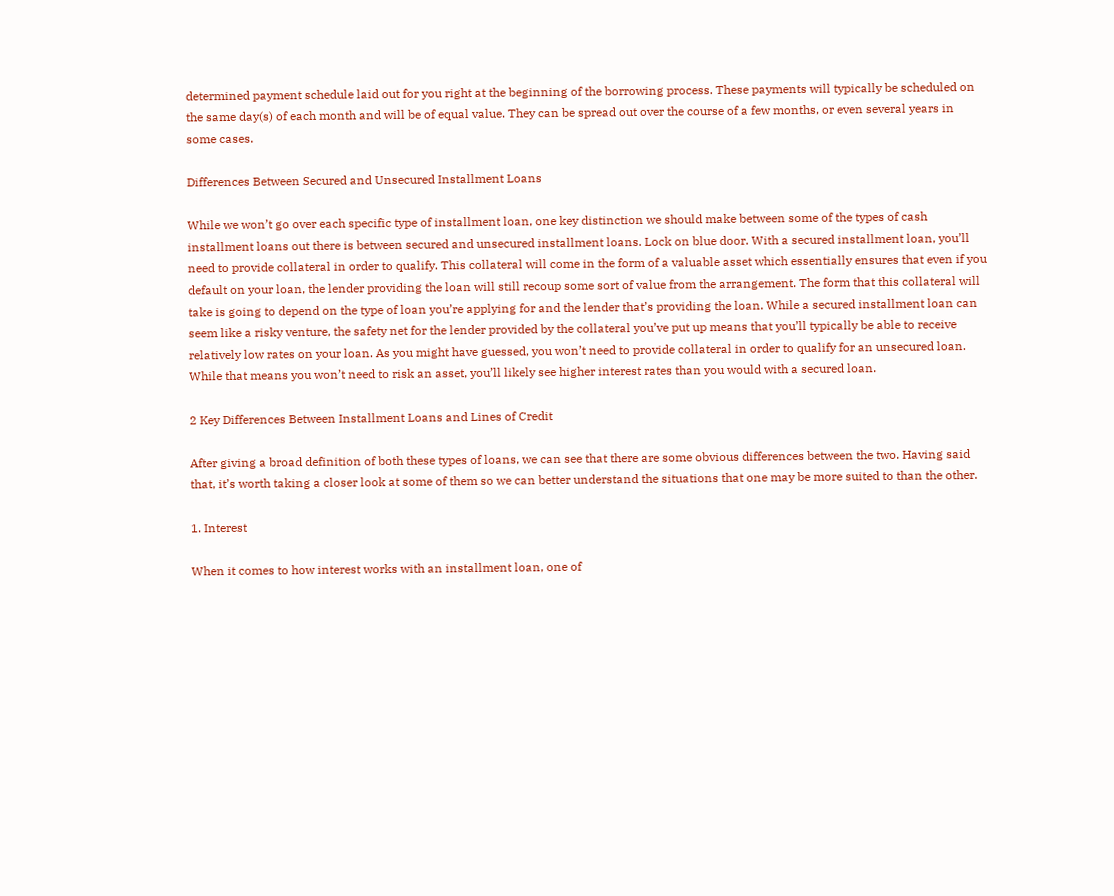determined payment schedule laid out for you right at the beginning of the borrowing process. These payments will typically be scheduled on the same day(s) of each month and will be of equal value. They can be spread out over the course of a few months, or even several years in some cases.

Differences Between Secured and Unsecured Installment Loans

While we won’t go over each specific type of installment loan, one key distinction we should make between some of the types of cash installment loans out there is between secured and unsecured installment loans. Lock on blue door. With a secured installment loan, you’ll need to provide collateral in order to qualify. This collateral will come in the form of a valuable asset which essentially ensures that even if you default on your loan, the lender providing the loan will still recoup some sort of value from the arrangement. The form that this collateral will take is going to depend on the type of loan you’re applying for and the lender that’s providing the loan. While a secured installment loan can seem like a risky venture, the safety net for the lender provided by the collateral you’ve put up means that you’ll typically be able to receive relatively low rates on your loan. As you might have guessed, you won’t need to provide collateral in order to qualify for an unsecured loan. While that means you won’t need to risk an asset, you’ll likely see higher interest rates than you would with a secured loan.

2 Key Differences Between Installment Loans and Lines of Credit

After giving a broad definition of both these types of loans, we can see that there are some obvious differences between the two. Having said that, it’s worth taking a closer look at some of them so we can better understand the situations that one may be more suited to than the other.

1. Interest

When it comes to how interest works with an installment loan, one of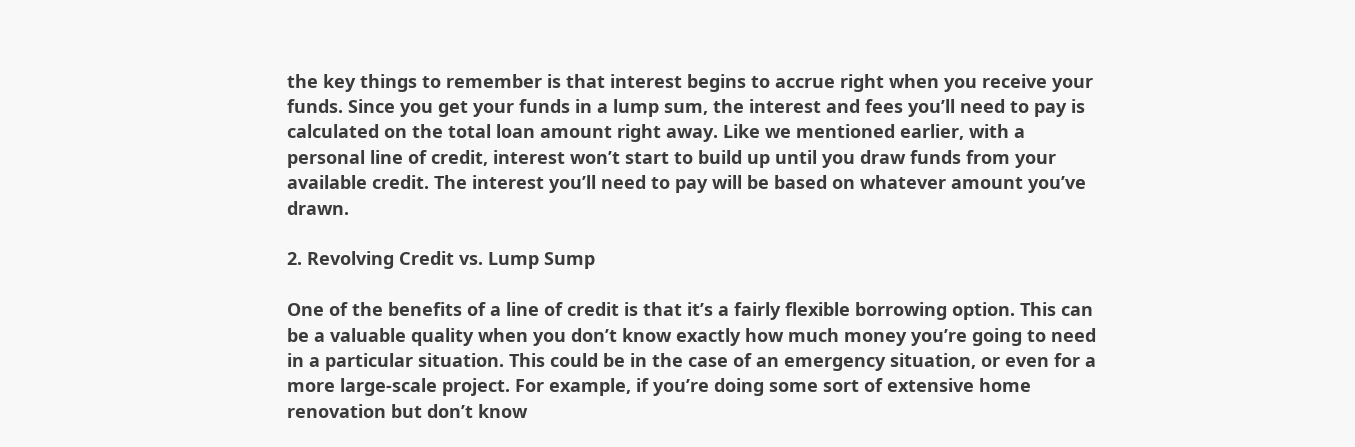the key things to remember is that interest begins to accrue right when you receive your funds. Since you get your funds in a lump sum, the interest and fees you’ll need to pay is calculated on the total loan amount right away. Like we mentioned earlier, with a personal line of credit, interest won’t start to build up until you draw funds from your available credit. The interest you’ll need to pay will be based on whatever amount you’ve drawn.

2. Revolving Credit vs. Lump Sump

One of the benefits of a line of credit is that it’s a fairly flexible borrowing option. This can be a valuable quality when you don’t know exactly how much money you’re going to need in a particular situation. This could be in the case of an emergency situation, or even for a more large-scale project. For example, if you’re doing some sort of extensive home renovation but don’t know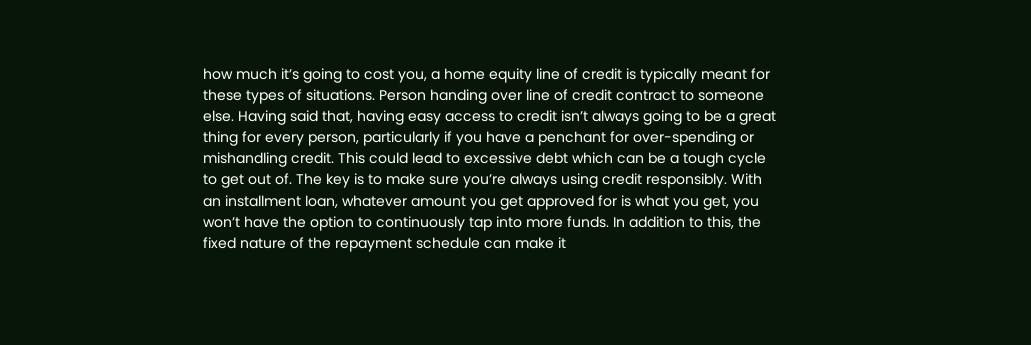how much it’s going to cost you, a home equity line of credit is typically meant for these types of situations. Person handing over line of credit contract to someone else. Having said that, having easy access to credit isn’t always going to be a great thing for every person, particularly if you have a penchant for over-spending or mishandling credit. This could lead to excessive debt which can be a tough cycle to get out of. The key is to make sure you’re always using credit responsibly. With an installment loan, whatever amount you get approved for is what you get, you won’t have the option to continuously tap into more funds. In addition to this, the fixed nature of the repayment schedule can make it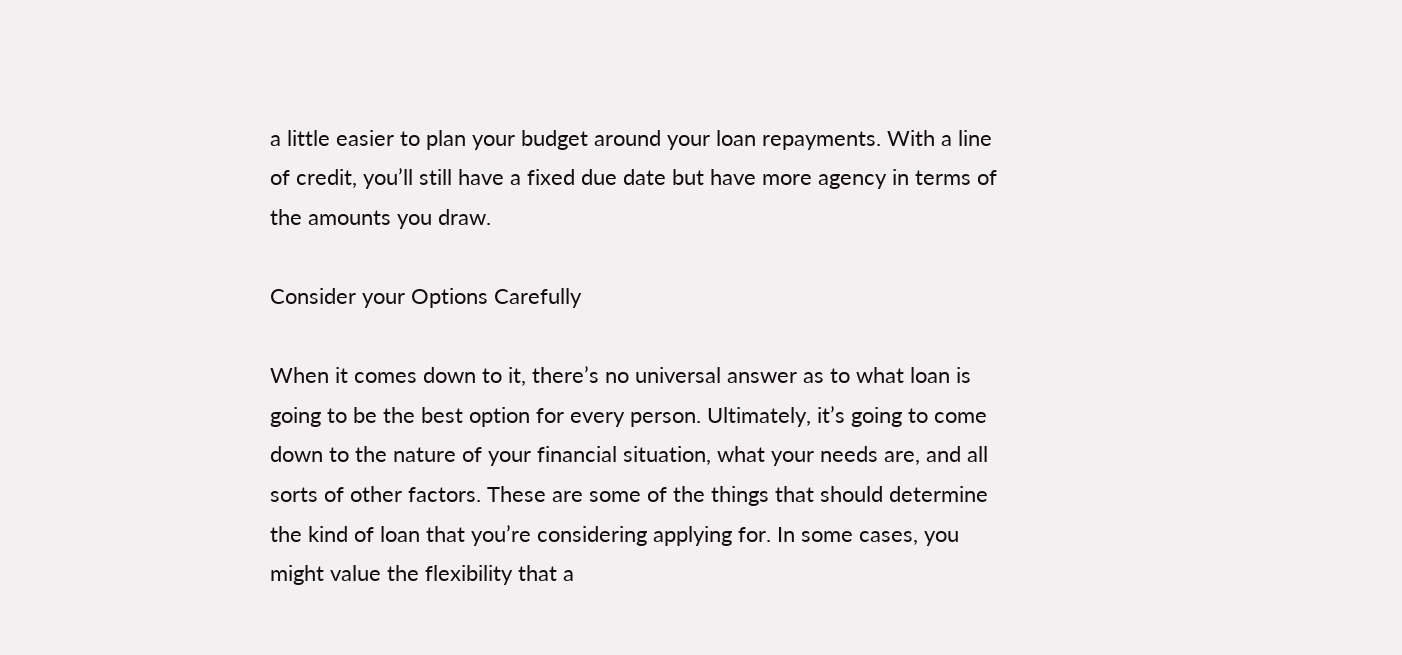a little easier to plan your budget around your loan repayments. With a line of credit, you’ll still have a fixed due date but have more agency in terms of the amounts you draw.

Consider your Options Carefully

When it comes down to it, there’s no universal answer as to what loan is going to be the best option for every person. Ultimately, it’s going to come down to the nature of your financial situation, what your needs are, and all sorts of other factors. These are some of the things that should determine the kind of loan that you’re considering applying for. In some cases, you might value the flexibility that a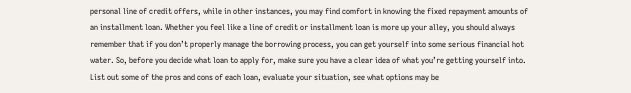personal line of credit offers, while in other instances, you may find comfort in knowing the fixed repayment amounts of an installment loan. Whether you feel like a line of credit or installment loan is more up your alley, you should always remember that if you don’t properly manage the borrowing process, you can get yourself into some serious financial hot water. So, before you decide what loan to apply for, make sure you have a clear idea of what you’re getting yourself into. List out some of the pros and cons of each loan, evaluate your situation, see what options may be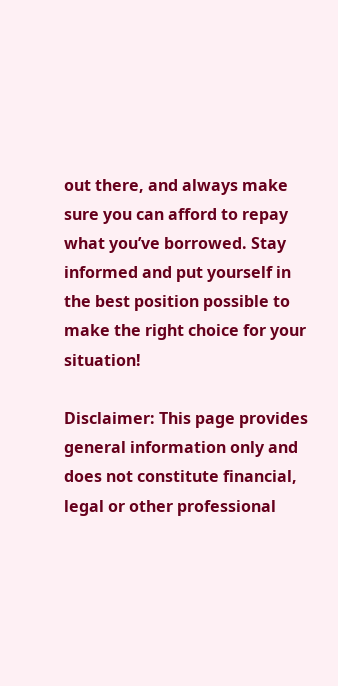out there, and always make sure you can afford to repay what you’ve borrowed. Stay informed and put yourself in the best position possible to make the right choice for your situation!

Disclaimer: This page provides general information only and does not constitute financial, legal or other professional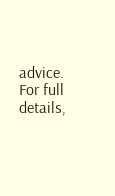advice. For full details,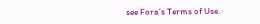see Fora’s Terms of Use.